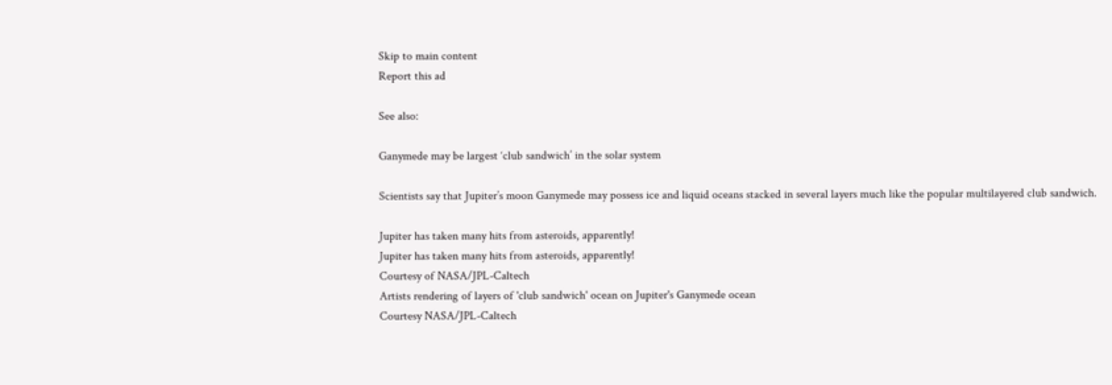Skip to main content
Report this ad

See also:

Ganymede may be largest ‘club sandwich’ in the solar system

Scientists say that Jupiter’s moon Ganymede may possess ice and liquid oceans stacked in several layers much like the popular multilayered club sandwich.

Jupiter has taken many hits from asteroids, apparently!
Jupiter has taken many hits from asteroids, apparently!
Courtesy of NASA/JPL-Caltech
Artists rendering of layers of 'club sandwich' ocean on Jupiter's Ganymede ocean
Courtesy NASA/JPL-Caltech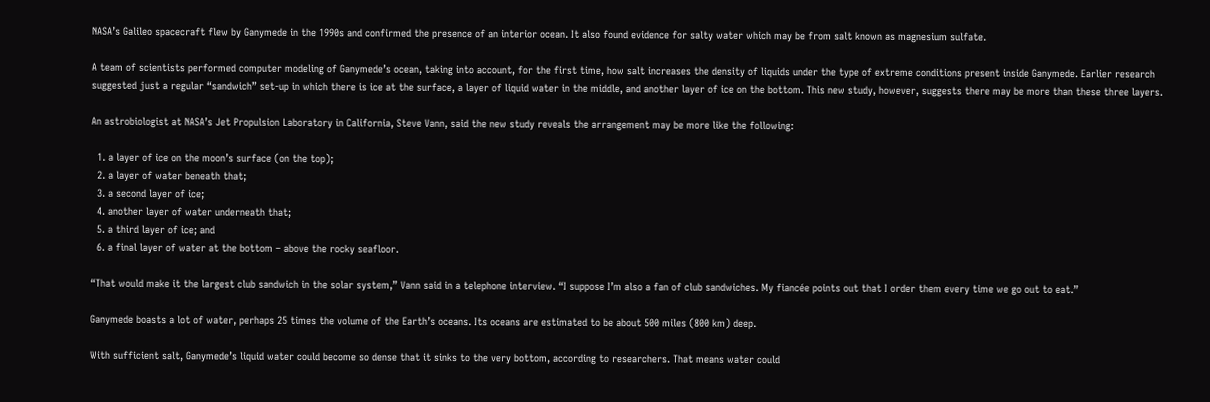NASA’s Galileo spacecraft flew by Ganymede in the 1990s and confirmed the presence of an interior ocean. It also found evidence for salty water which may be from salt known as magnesium sulfate.

A team of scientists performed computer modeling of Ganymede’s ocean, taking into account, for the first time, how salt increases the density of liquids under the type of extreme conditions present inside Ganymede. Earlier research suggested just a regular “sandwich” set-up in which there is ice at the surface, a layer of liquid water in the middle, and another layer of ice on the bottom. This new study, however, suggests there may be more than these three layers.

An astrobiologist at NASA’s Jet Propulsion Laboratory in California, Steve Vann, said the new study reveals the arrangement may be more like the following:

  1. a layer of ice on the moon’s surface (on the top);
  2. a layer of water beneath that;
  3. a second layer of ice;
  4. another layer of water underneath that;
  5. a third layer of ice; and
  6. a final layer of water at the bottom – above the rocky seafloor.

“That would make it the largest club sandwich in the solar system,” Vann said in a telephone interview. “I suppose I’m also a fan of club sandwiches. My fiancée points out that I order them every time we go out to eat.”

Ganymede boasts a lot of water, perhaps 25 times the volume of the Earth’s oceans. Its oceans are estimated to be about 500 miles (800 km) deep.

With sufficient salt, Ganymede’s liquid water could become so dense that it sinks to the very bottom, according to researchers. That means water could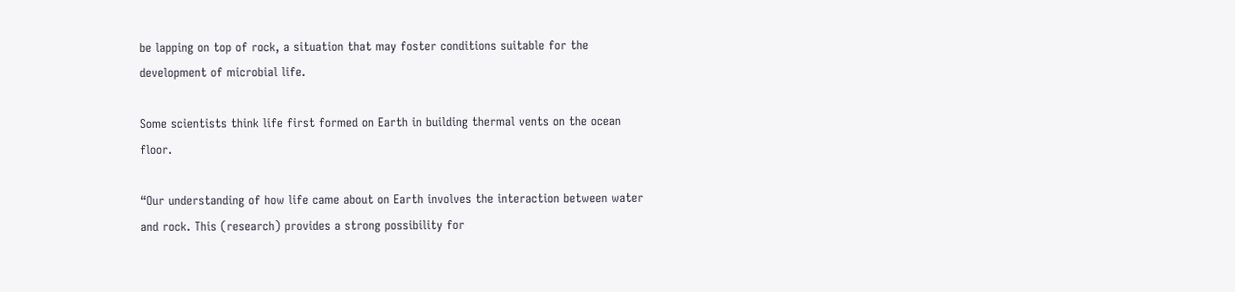be lapping on top of rock, a situation that may foster conditions suitable for the development of microbial life.

Some scientists think life first formed on Earth in building thermal vents on the ocean floor.

“Our understanding of how life came about on Earth involves the interaction between water and rock. This (research) provides a strong possibility for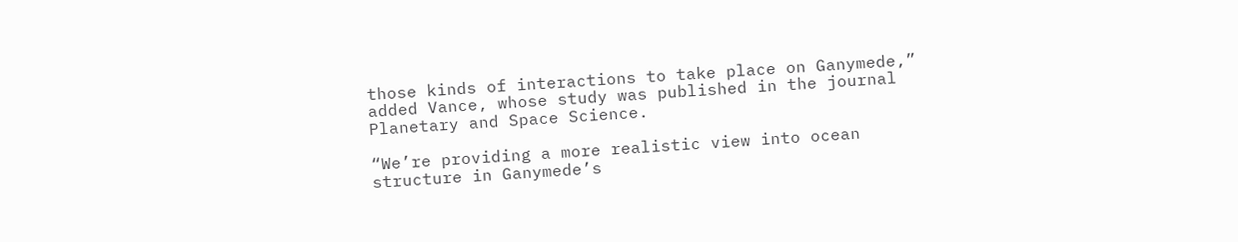those kinds of interactions to take place on Ganymede,” added Vance, whose study was published in the journal Planetary and Space Science.

“We’re providing a more realistic view into ocean structure in Ganymede’s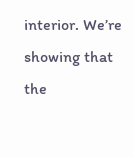interior. We’re showing that the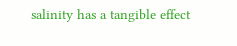salinity has a tangible effect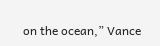on the ocean,” Vance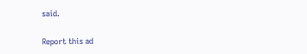said.

Report this ad